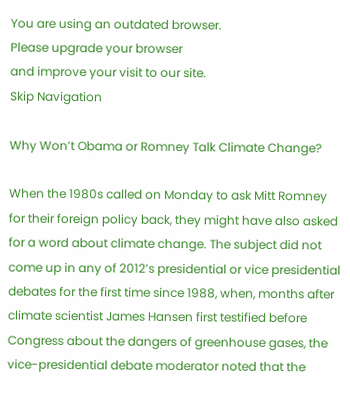You are using an outdated browser.
Please upgrade your browser
and improve your visit to our site.
Skip Navigation

Why Won’t Obama or Romney Talk Climate Change?

When the 1980s called on Monday to ask Mitt Romney for their foreign policy back, they might have also asked for a word about climate change. The subject did not come up in any of 2012’s presidential or vice presidential debates for the first time since 1988, when, months after climate scientist James Hansen first testified before Congress about the dangers of greenhouse gases, the vice-presidential debate moderator noted that the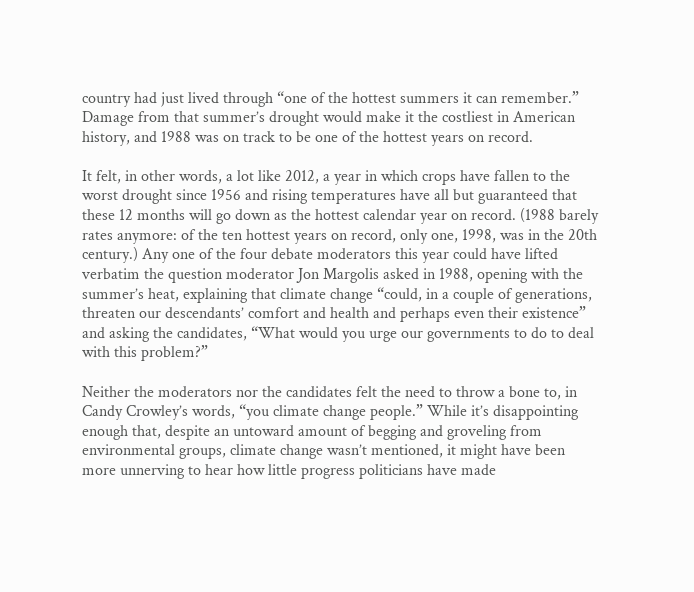country had just lived through “one of the hottest summers it can remember.” Damage from that summer’s drought would make it the costliest in American history, and 1988 was on track to be one of the hottest years on record.

It felt, in other words, a lot like 2012, a year in which crops have fallen to the worst drought since 1956 and rising temperatures have all but guaranteed that these 12 months will go down as the hottest calendar year on record. (1988 barely rates anymore: of the ten hottest years on record, only one, 1998, was in the 20th century.) Any one of the four debate moderators this year could have lifted verbatim the question moderator Jon Margolis asked in 1988, opening with the summer’s heat, explaining that climate change “could, in a couple of generations, threaten our descendants’ comfort and health and perhaps even their existence” and asking the candidates, “What would you urge our governments to do to deal with this problem?”

Neither the moderators nor the candidates felt the need to throw a bone to, in Candy Crowley’s words, “you climate change people.” While it’s disappointing enough that, despite an untoward amount of begging and groveling from environmental groups, climate change wasn’t mentioned, it might have been more unnerving to hear how little progress politicians have made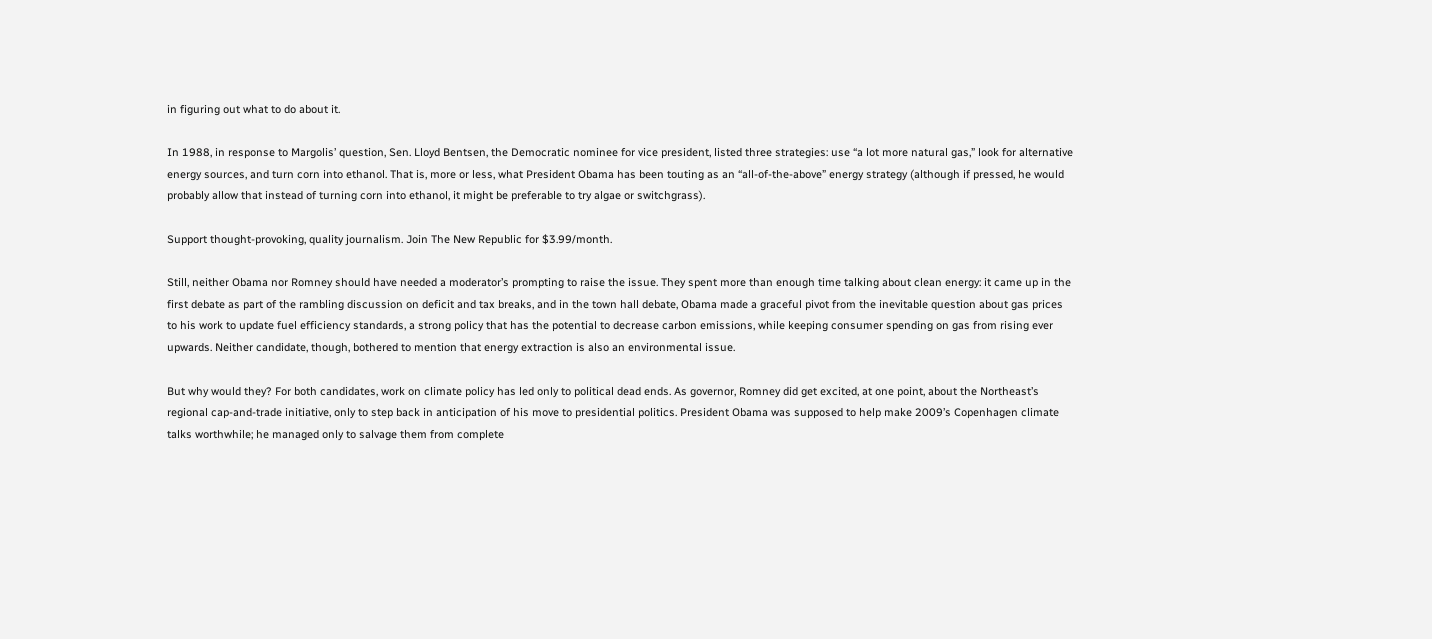in figuring out what to do about it.

In 1988, in response to Margolis’ question, Sen. Lloyd Bentsen, the Democratic nominee for vice president, listed three strategies: use “a lot more natural gas,” look for alternative energy sources, and turn corn into ethanol. That is, more or less, what President Obama has been touting as an “all-of-the-above” energy strategy (although if pressed, he would probably allow that instead of turning corn into ethanol, it might be preferable to try algae or switchgrass).

Support thought-provoking, quality journalism. Join The New Republic for $3.99/month.

Still, neither Obama nor Romney should have needed a moderator’s prompting to raise the issue. They spent more than enough time talking about clean energy: it came up in the first debate as part of the rambling discussion on deficit and tax breaks, and in the town hall debate, Obama made a graceful pivot from the inevitable question about gas prices to his work to update fuel efficiency standards, a strong policy that has the potential to decrease carbon emissions, while keeping consumer spending on gas from rising ever upwards. Neither candidate, though, bothered to mention that energy extraction is also an environmental issue.

But why would they? For both candidates, work on climate policy has led only to political dead ends. As governor, Romney did get excited, at one point, about the Northeast’s regional cap-and-trade initiative, only to step back in anticipation of his move to presidential politics. President Obama was supposed to help make 2009’s Copenhagen climate talks worthwhile; he managed only to salvage them from complete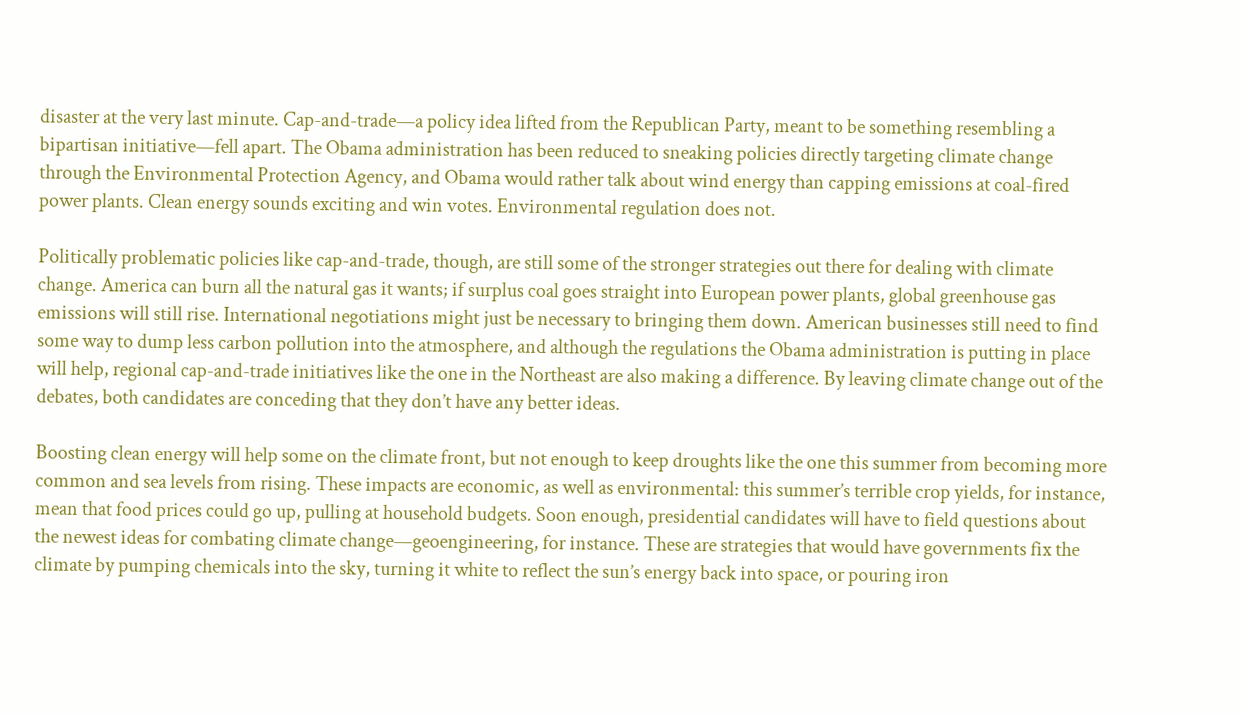disaster at the very last minute. Cap-and-trade—a policy idea lifted from the Republican Party, meant to be something resembling a bipartisan initiative—fell apart. The Obama administration has been reduced to sneaking policies directly targeting climate change through the Environmental Protection Agency, and Obama would rather talk about wind energy than capping emissions at coal-fired power plants. Clean energy sounds exciting and win votes. Environmental regulation does not.

Politically problematic policies like cap-and-trade, though, are still some of the stronger strategies out there for dealing with climate change. America can burn all the natural gas it wants; if surplus coal goes straight into European power plants, global greenhouse gas emissions will still rise. International negotiations might just be necessary to bringing them down. American businesses still need to find some way to dump less carbon pollution into the atmosphere, and although the regulations the Obama administration is putting in place will help, regional cap-and-trade initiatives like the one in the Northeast are also making a difference. By leaving climate change out of the debates, both candidates are conceding that they don’t have any better ideas.

Boosting clean energy will help some on the climate front, but not enough to keep droughts like the one this summer from becoming more common and sea levels from rising. These impacts are economic, as well as environmental: this summer’s terrible crop yields, for instance, mean that food prices could go up, pulling at household budgets. Soon enough, presidential candidates will have to field questions about the newest ideas for combating climate change—geoengineering, for instance. These are strategies that would have governments fix the climate by pumping chemicals into the sky, turning it white to reflect the sun’s energy back into space, or pouring iron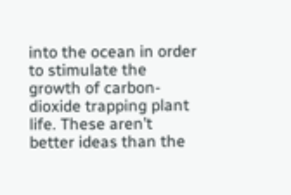into the ocean in order to stimulate the growth of carbon-dioxide trapping plant life. These aren’t better ideas than the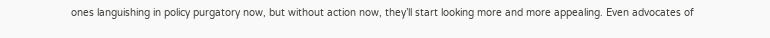ones languishing in policy purgatory now, but without action now, they’ll start looking more and more appealing. Even advocates of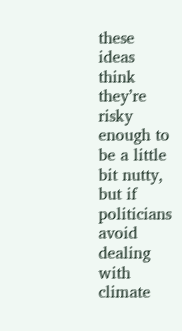these ideas think they’re risky enough to be a little bit nutty, but if politicians avoid dealing with climate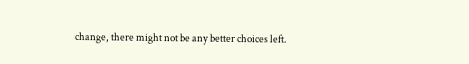change, there might not be any better choices left.